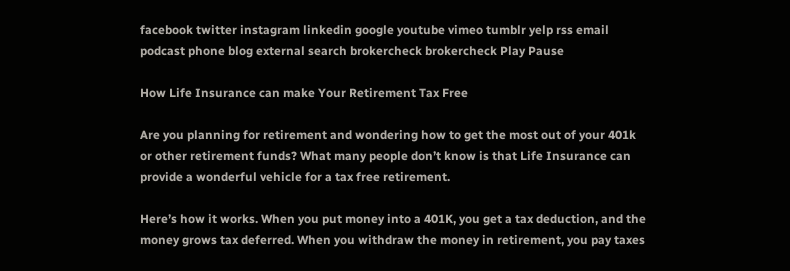facebook twitter instagram linkedin google youtube vimeo tumblr yelp rss email podcast phone blog external search brokercheck brokercheck Play Pause

How Life Insurance can make Your Retirement Tax Free

Are you planning for retirement and wondering how to get the most out of your 401k or other retirement funds? What many people don’t know is that Life Insurance can provide a wonderful vehicle for a tax free retirement.

Here’s how it works. When you put money into a 401K, you get a tax deduction, and the money grows tax deferred. When you withdraw the money in retirement, you pay taxes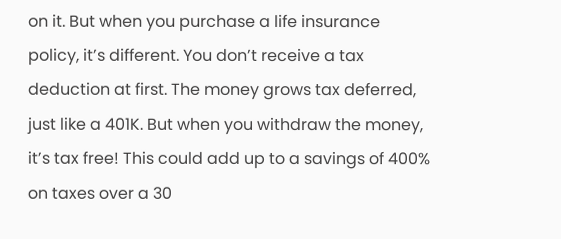on it. But when you purchase a life insurance policy, it’s different. You don’t receive a tax deduction at first. The money grows tax deferred, just like a 401K. But when you withdraw the money, it’s tax free! This could add up to a savings of 400% on taxes over a 30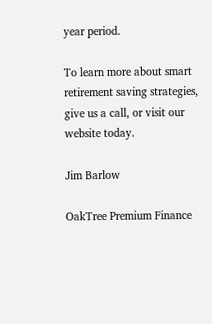year period.

To learn more about smart retirement saving strategies, give us a call, or visit our website today.

Jim Barlow

OakTree Premium Finance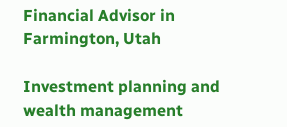Financial Advisor in Farmington, Utah

Investment planning and wealth management